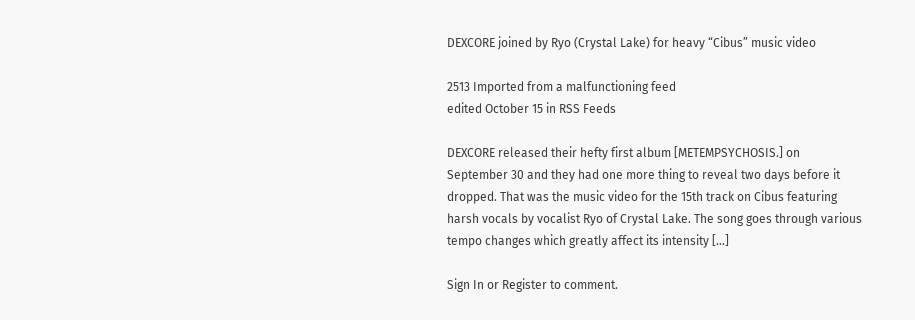DEXCORE joined by Ryo (Crystal Lake) for heavy “Cibus” music video

2513 Imported from a malfunctioning feed
edited October 15 in RSS Feeds

DEXCORE released their hefty first album [METEMPSYCHOSIS.] on September 30 and they had one more thing to reveal two days before it dropped. That was the music video for the 15th track on Cibus featuring harsh vocals by vocalist Ryo of Crystal Lake. The song goes through various tempo changes which greatly affect its intensity […]

Sign In or Register to comment.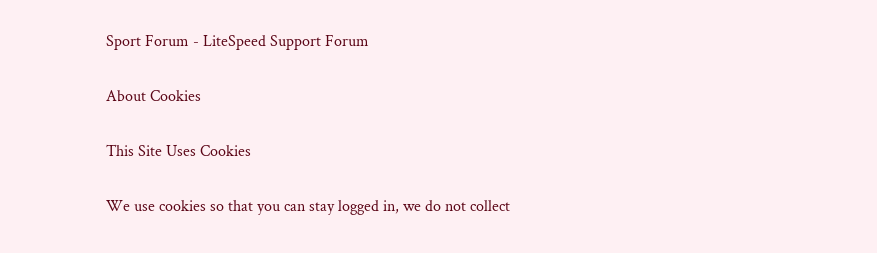Sport Forum - LiteSpeed Support Forum

About Cookies

This Site Uses Cookies

We use cookies so that you can stay logged in, we do not collect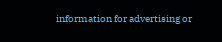information for advertising or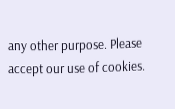any other purpose. Please accept our use of cookies.